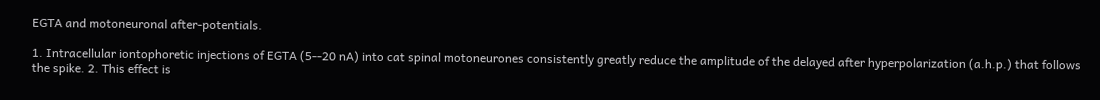EGTA and motoneuronal after-potentials.

1. Intracellular iontophoretic injections of EGTA (5--20 nA) into cat spinal motoneurones consistently greatly reduce the amplitude of the delayed after hyperpolarization (a.h.p.) that follows the spike. 2. This effect is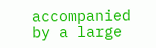accompanied by a large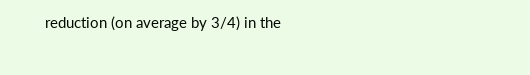reduction (on average by 3/4) in the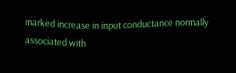marked increase in input conductance normally associated with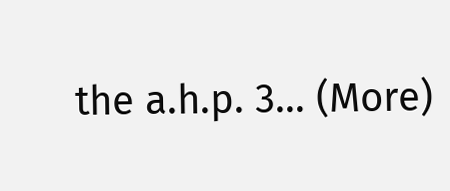the a.h.p. 3… (More)